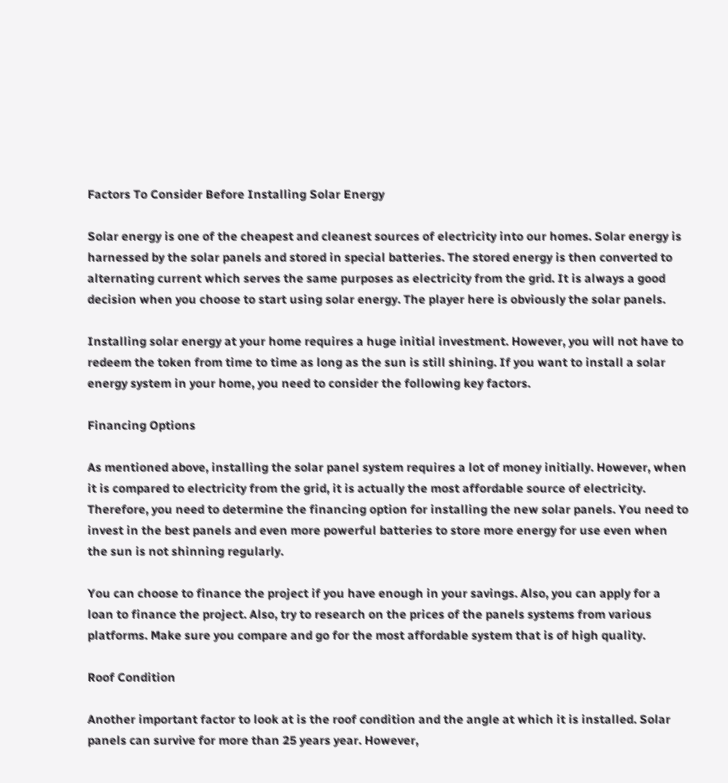Factors To Consider Before Installing Solar Energy

Solar energy is one of the cheapest and cleanest sources of electricity into our homes. Solar energy is harnessed by the solar panels and stored in special batteries. The stored energy is then converted to alternating current which serves the same purposes as electricity from the grid. It is always a good decision when you choose to start using solar energy. The player here is obviously the solar panels.

Installing solar energy at your home requires a huge initial investment. However, you will not have to redeem the token from time to time as long as the sun is still shining. If you want to install a solar energy system in your home, you need to consider the following key factors.

Financing Options

As mentioned above, installing the solar panel system requires a lot of money initially. However, when it is compared to electricity from the grid, it is actually the most affordable source of electricity. Therefore, you need to determine the financing option for installing the new solar panels. You need to invest in the best panels and even more powerful batteries to store more energy for use even when the sun is not shinning regularly.

You can choose to finance the project if you have enough in your savings. Also, you can apply for a loan to finance the project. Also, try to research on the prices of the panels systems from various platforms. Make sure you compare and go for the most affordable system that is of high quality.

Roof Condition

Another important factor to look at is the roof condition and the angle at which it is installed. Solar panels can survive for more than 25 years year. However,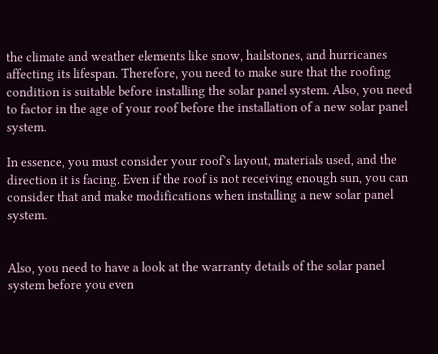the climate and weather elements like snow, hailstones, and hurricanes affecting its lifespan. Therefore, you need to make sure that the roofing condition is suitable before installing the solar panel system. Also, you need to factor in the age of your roof before the installation of a new solar panel system.

In essence, you must consider your roof’s layout, materials used, and the direction it is facing. Even if the roof is not receiving enough sun, you can consider that and make modifications when installing a new solar panel system.


Also, you need to have a look at the warranty details of the solar panel system before you even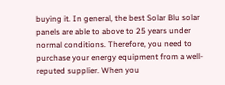buying it. In general, the best Solar Blu solar panels are able to above to 25 years under normal conditions. Therefore, you need to purchase your energy equipment from a well-reputed supplier. When you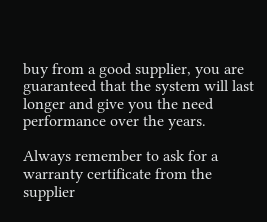buy from a good supplier, you are guaranteed that the system will last longer and give you the need performance over the years.

Always remember to ask for a warranty certificate from the supplier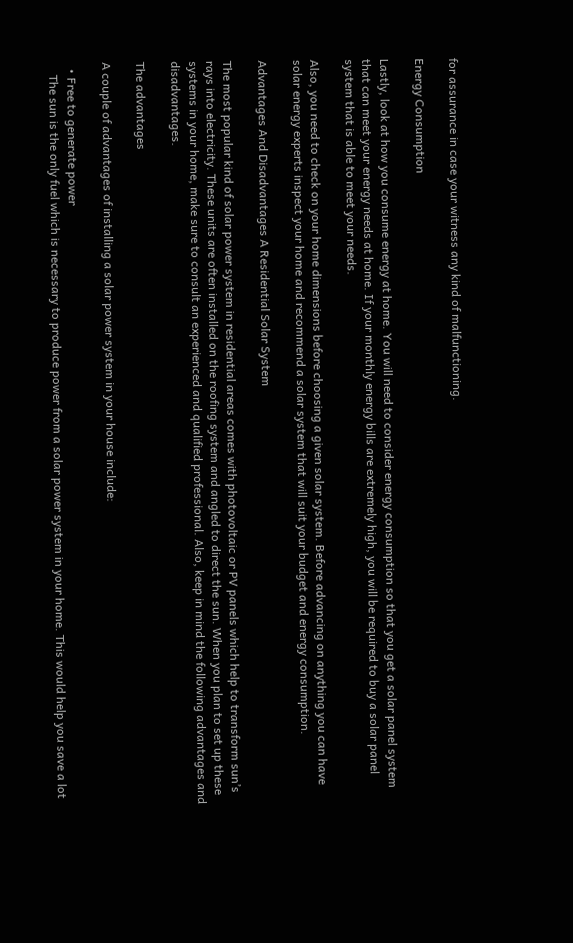for assurance in case your witness any kind of malfunctioning.

Energy Consumption

Lastly, look at how you consume energy at home. You will need to consider energy consumption so that you get a solar panel system that can meet your energy needs at home. If your monthly energy bills are extremely high, you will be required to buy a solar panel system that is able to meet your needs.

Also, you need to check on your home dimensions before choosing a given solar system. Before advancing on anything you can have solar energy experts inspect your home and recommend a solar system that will suit your budget and energy consumption.

Advantages And Disadvantages A Residential Solar System

The most popular kind of solar power system in residential areas comes with photovoltaic or PV panels which help to transform sun’s rays into electricity. These units are often installed on the roofing system and angled to direct the sun. When you plan to set up these systems in your home, make sure to consult an experienced and qualified professional. Also, keep in mind the following advantages and disadvantages.

The advantages

A couple of advantages of installing a solar power system in your house include:

  • Free to generate power
    The sun is the only fuel which is necessary to produce power from a solar power system in your home. This would help you save a lot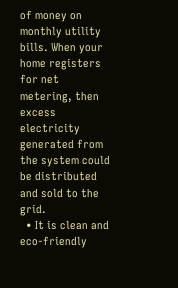of money on monthly utility bills. When your home registers for net metering, then excess electricity generated from the system could be distributed and sold to the grid.
  • It is clean and eco-friendly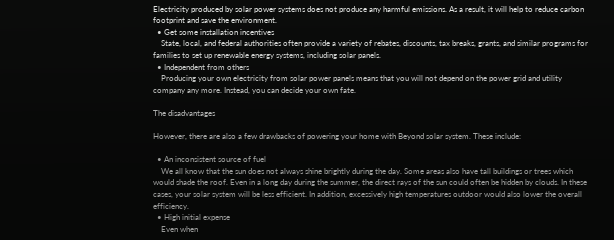Electricity produced by solar power systems does not produce any harmful emissions. As a result, it will help to reduce carbon footprint and save the environment.
  • Get some installation incentives
    State, local, and federal authorities often provide a variety of rebates, discounts, tax breaks, grants, and similar programs for families to set up renewable energy systems, including solar panels.
  • Independent from others
    Producing your own electricity from solar power panels means that you will not depend on the power grid and utility company any more. Instead, you can decide your own fate.

The disadvantages

However, there are also a few drawbacks of powering your home with Beyond solar system. These include:

  • An inconsistent source of fuel
    We all know that the sun does not always shine brightly during the day. Some areas also have tall buildings or trees which would shade the roof. Even in a long day during the summer, the direct rays of the sun could often be hidden by clouds. In these cases, your solar system will be less efficient. In addition, excessively high temperatures outdoor would also lower the overall efficiency.
  • High initial expense
    Even when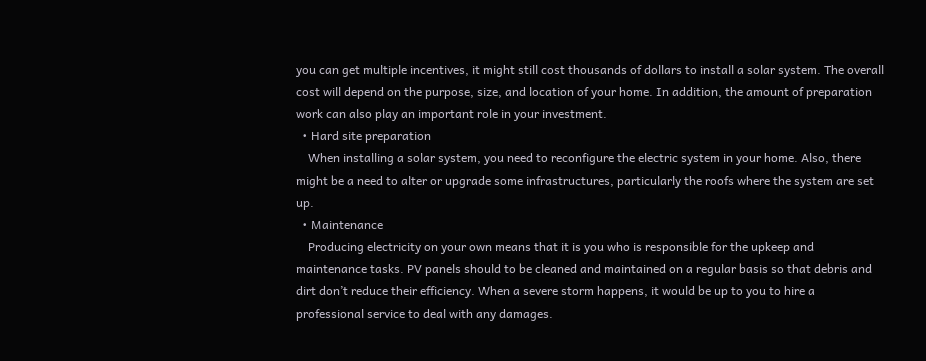you can get multiple incentives, it might still cost thousands of dollars to install a solar system. The overall cost will depend on the purpose, size, and location of your home. In addition, the amount of preparation work can also play an important role in your investment.
  • Hard site preparation
    When installing a solar system, you need to reconfigure the electric system in your home. Also, there might be a need to alter or upgrade some infrastructures, particularly the roofs where the system are set up.
  • Maintenance
    Producing electricity on your own means that it is you who is responsible for the upkeep and maintenance tasks. PV panels should to be cleaned and maintained on a regular basis so that debris and dirt don’t reduce their efficiency. When a severe storm happens, it would be up to you to hire a professional service to deal with any damages.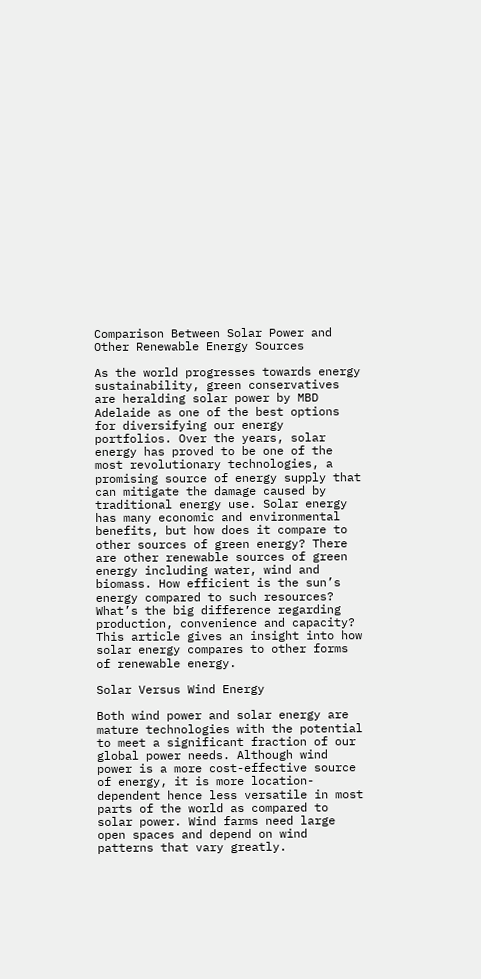Comparison Between Solar Power and Other Renewable Energy Sources

As the world progresses towards energy sustainability, green conservatives are heralding solar power by MBD Adelaide as one of the best options for diversifying our energy portfolios. Over the years, solar energy has proved to be one of the most revolutionary technologies, a promising source of energy supply that can mitigate the damage caused by traditional energy use. Solar energy has many economic and environmental benefits, but how does it compare to other sources of green energy? There are other renewable sources of green energy including water, wind and biomass. How efficient is the sun’s energy compared to such resources? What’s the big difference regarding production, convenience and capacity? This article gives an insight into how solar energy compares to other forms of renewable energy.

Solar Versus Wind Energy

Both wind power and solar energy are mature technologies with the potential to meet a significant fraction of our global power needs. Although wind power is a more cost-effective source of energy, it is more location-dependent hence less versatile in most parts of the world as compared to solar power. Wind farms need large open spaces and depend on wind patterns that vary greatly.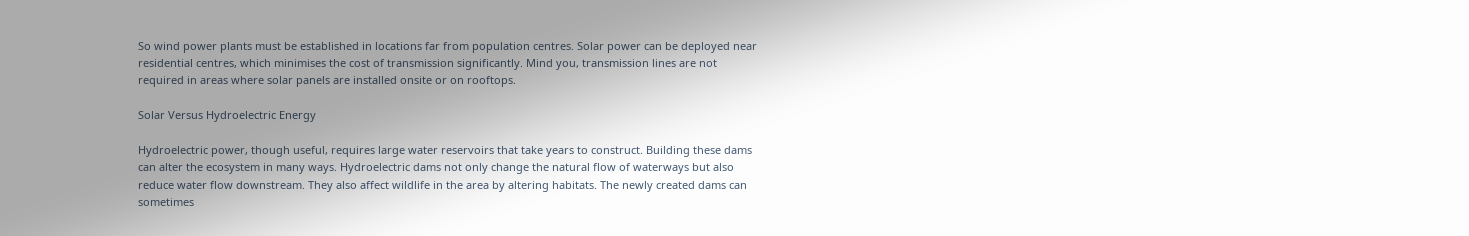So wind power plants must be established in locations far from population centres. Solar power can be deployed near residential centres, which minimises the cost of transmission significantly. Mind you, transmission lines are not required in areas where solar panels are installed onsite or on rooftops.

Solar Versus Hydroelectric Energy

Hydroelectric power, though useful, requires large water reservoirs that take years to construct. Building these dams can alter the ecosystem in many ways. Hydroelectric dams not only change the natural flow of waterways but also reduce water flow downstream. They also affect wildlife in the area by altering habitats. The newly created dams can sometimes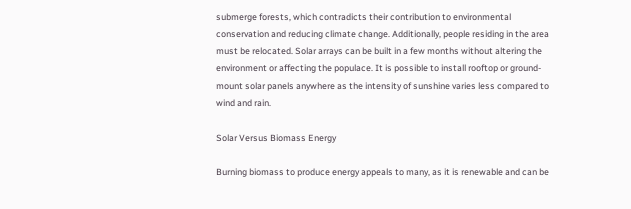submerge forests, which contradicts their contribution to environmental conservation and reducing climate change. Additionally, people residing in the area must be relocated. Solar arrays can be built in a few months without altering the environment or affecting the populace. It is possible to install rooftop or ground-mount solar panels anywhere as the intensity of sunshine varies less compared to wind and rain.

Solar Versus Biomass Energy

Burning biomass to produce energy appeals to many, as it is renewable and can be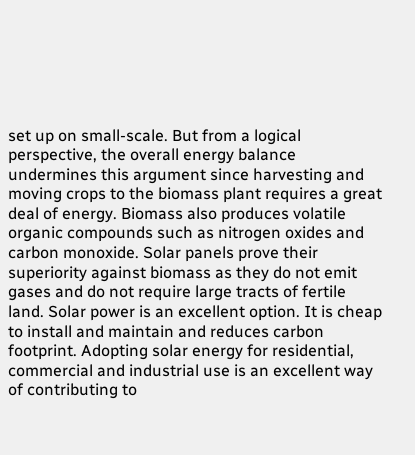set up on small-scale. But from a logical perspective, the overall energy balance undermines this argument since harvesting and moving crops to the biomass plant requires a great deal of energy. Biomass also produces volatile organic compounds such as nitrogen oxides and carbon monoxide. Solar panels prove their superiority against biomass as they do not emit gases and do not require large tracts of fertile land. Solar power is an excellent option. It is cheap to install and maintain and reduces carbon footprint. Adopting solar energy for residential, commercial and industrial use is an excellent way of contributing to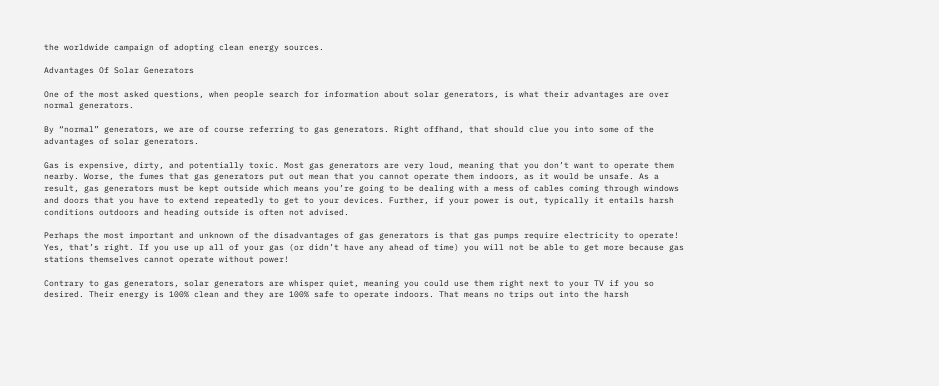the worldwide campaign of adopting clean energy sources.

Advantages Of Solar Generators

One of the most asked questions, when people search for information about solar generators, is what their advantages are over normal generators.

By “normal” generators, we are of course referring to gas generators. Right offhand, that should clue you into some of the advantages of solar generators.

Gas is expensive, dirty, and potentially toxic. Most gas generators are very loud, meaning that you don’t want to operate them nearby. Worse, the fumes that gas generators put out mean that you cannot operate them indoors, as it would be unsafe. As a result, gas generators must be kept outside which means you’re going to be dealing with a mess of cables coming through windows and doors that you have to extend repeatedly to get to your devices. Further, if your power is out, typically it entails harsh conditions outdoors and heading outside is often not advised.

Perhaps the most important and unknown of the disadvantages of gas generators is that gas pumps require electricity to operate! Yes, that’s right. If you use up all of your gas (or didn’t have any ahead of time) you will not be able to get more because gas stations themselves cannot operate without power!

Contrary to gas generators, solar generators are whisper quiet, meaning you could use them right next to your TV if you so desired. Their energy is 100% clean and they are 100% safe to operate indoors. That means no trips out into the harsh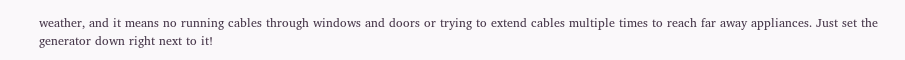weather, and it means no running cables through windows and doors or trying to extend cables multiple times to reach far away appliances. Just set the generator down right next to it!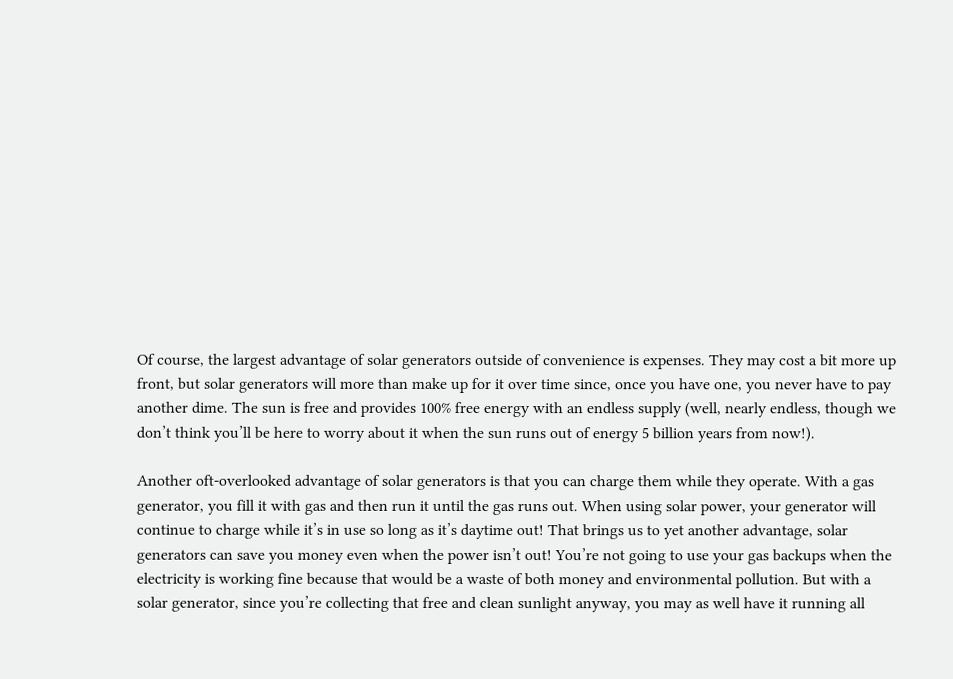Of course, the largest advantage of solar generators outside of convenience is expenses. They may cost a bit more up front, but solar generators will more than make up for it over time since, once you have one, you never have to pay another dime. The sun is free and provides 100% free energy with an endless supply (well, nearly endless, though we don’t think you’ll be here to worry about it when the sun runs out of energy 5 billion years from now!).

Another oft-overlooked advantage of solar generators is that you can charge them while they operate. With a gas generator, you fill it with gas and then run it until the gas runs out. When using solar power, your generator will continue to charge while it’s in use so long as it’s daytime out! That brings us to yet another advantage, solar generators can save you money even when the power isn’t out! You’re not going to use your gas backups when the electricity is working fine because that would be a waste of both money and environmental pollution. But with a solar generator, since you’re collecting that free and clean sunlight anyway, you may as well have it running all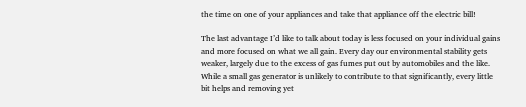the time on one of your appliances and take that appliance off the electric bill!

The last advantage I’d like to talk about today is less focused on your individual gains and more focused on what we all gain. Every day our environmental stability gets weaker, largely due to the excess of gas fumes put out by automobiles and the like. While a small gas generator is unlikely to contribute to that significantly, every little bit helps and removing yet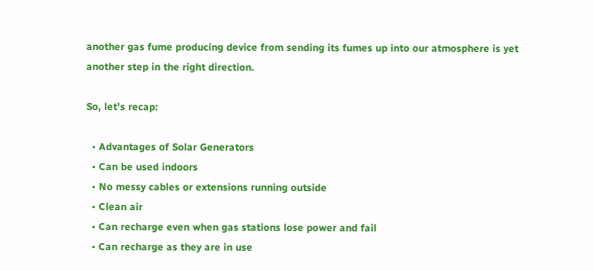another gas fume producing device from sending its fumes up into our atmosphere is yet another step in the right direction.

So, let’s recap:

  • Advantages of Solar Generators
  • Can be used indoors
  • No messy cables or extensions running outside
  • Clean air
  • Can recharge even when gas stations lose power and fail
  • Can recharge as they are in use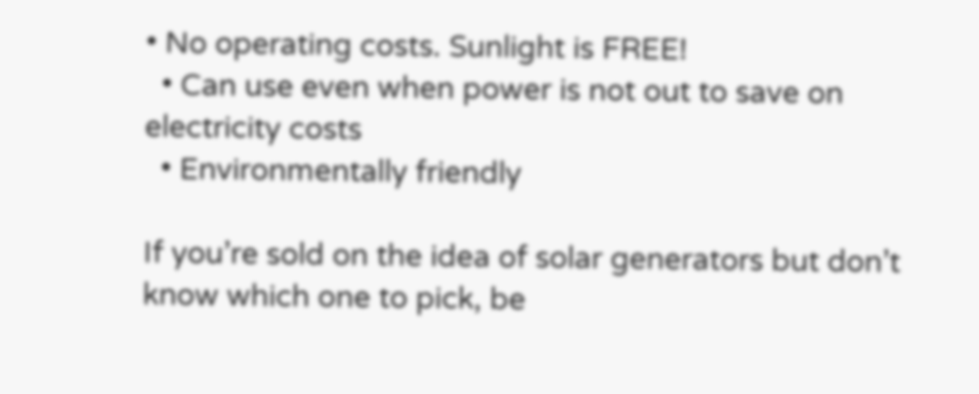• No operating costs. Sunlight is FREE!
  • Can use even when power is not out to save on electricity costs
  • Environmentally friendly

If you’re sold on the idea of solar generators but don’t know which one to pick, be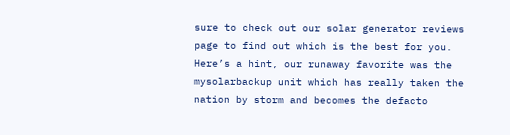sure to check out our solar generator reviews page to find out which is the best for you. Here’s a hint, our runaway favorite was the mysolarbackup unit which has really taken the nation by storm and becomes the defacto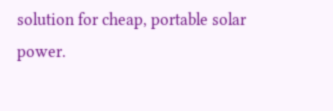solution for cheap, portable solar power.